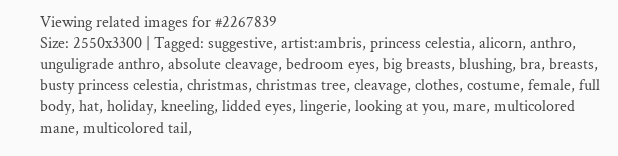Viewing related images for #2267839
Size: 2550x3300 | Tagged: suggestive, artist:ambris, princess celestia, alicorn, anthro, unguligrade anthro, absolute cleavage, bedroom eyes, big breasts, blushing, bra, breasts, busty princess celestia, christmas, christmas tree, cleavage, clothes, costume, female, full body, hat, holiday, kneeling, lidded eyes, lingerie, looking at you, mare, multicolored mane, multicolored tail,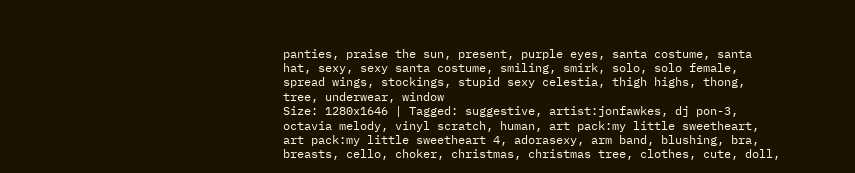panties, praise the sun, present, purple eyes, santa costume, santa hat, sexy, sexy santa costume, smiling, smirk, solo, solo female, spread wings, stockings, stupid sexy celestia, thigh highs, thong, tree, underwear, window
Size: 1280x1646 | Tagged: suggestive, artist:jonfawkes, dj pon-3, octavia melody, vinyl scratch, human, art pack:my little sweetheart, art pack:my little sweetheart 4, adorasexy, arm band, blushing, bra, breasts, cello, choker, christmas, christmas tree, clothes, cute, doll,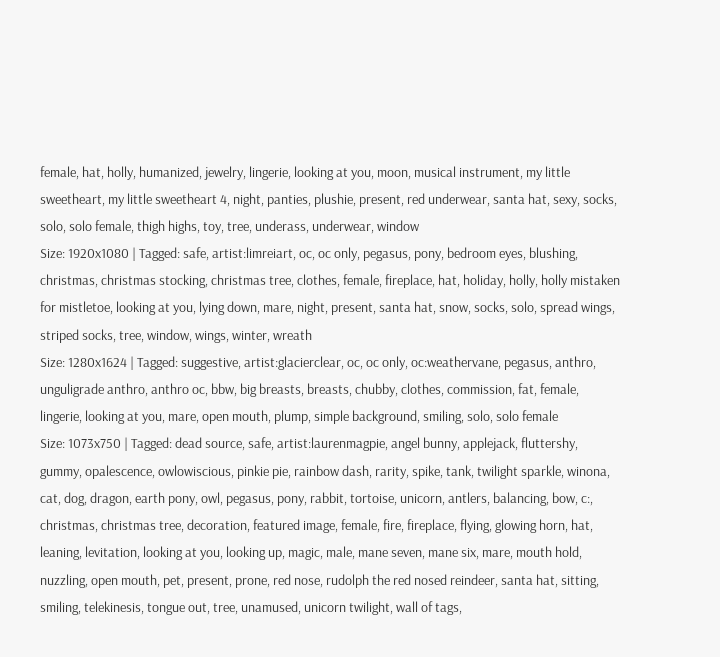female, hat, holly, humanized, jewelry, lingerie, looking at you, moon, musical instrument, my little sweetheart, my little sweetheart 4, night, panties, plushie, present, red underwear, santa hat, sexy, socks, solo, solo female, thigh highs, toy, tree, underass, underwear, window
Size: 1920x1080 | Tagged: safe, artist:limreiart, oc, oc only, pegasus, pony, bedroom eyes, blushing, christmas, christmas stocking, christmas tree, clothes, female, fireplace, hat, holiday, holly, holly mistaken for mistletoe, looking at you, lying down, mare, night, present, santa hat, snow, socks, solo, spread wings, striped socks, tree, window, wings, winter, wreath
Size: 1280x1624 | Tagged: suggestive, artist:glacierclear, oc, oc only, oc:weathervane, pegasus, anthro, unguligrade anthro, anthro oc, bbw, big breasts, breasts, chubby, clothes, commission, fat, female, lingerie, looking at you, mare, open mouth, plump, simple background, smiling, solo, solo female
Size: 1073x750 | Tagged: dead source, safe, artist:laurenmagpie, angel bunny, applejack, fluttershy, gummy, opalescence, owlowiscious, pinkie pie, rainbow dash, rarity, spike, tank, twilight sparkle, winona, cat, dog, dragon, earth pony, owl, pegasus, pony, rabbit, tortoise, unicorn, antlers, balancing, bow, c:, christmas, christmas tree, decoration, featured image, female, fire, fireplace, flying, glowing horn, hat, leaning, levitation, looking at you, looking up, magic, male, mane seven, mane six, mare, mouth hold, nuzzling, open mouth, pet, present, prone, red nose, rudolph the red nosed reindeer, santa hat, sitting, smiling, telekinesis, tongue out, tree, unamused, unicorn twilight, wall of tags,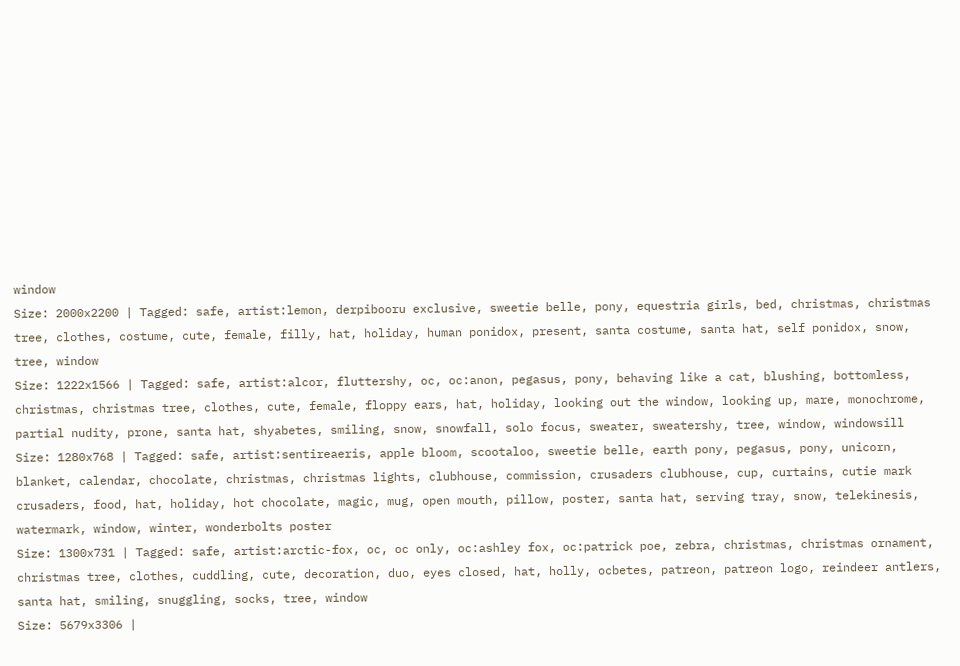window
Size: 2000x2200 | Tagged: safe, artist:lemon, derpibooru exclusive, sweetie belle, pony, equestria girls, bed, christmas, christmas tree, clothes, costume, cute, female, filly, hat, holiday, human ponidox, present, santa costume, santa hat, self ponidox, snow, tree, window
Size: 1222x1566 | Tagged: safe, artist:alcor, fluttershy, oc, oc:anon, pegasus, pony, behaving like a cat, blushing, bottomless, christmas, christmas tree, clothes, cute, female, floppy ears, hat, holiday, looking out the window, looking up, mare, monochrome, partial nudity, prone, santa hat, shyabetes, smiling, snow, snowfall, solo focus, sweater, sweatershy, tree, window, windowsill
Size: 1280x768 | Tagged: safe, artist:sentireaeris, apple bloom, scootaloo, sweetie belle, earth pony, pegasus, pony, unicorn, blanket, calendar, chocolate, christmas, christmas lights, clubhouse, commission, crusaders clubhouse, cup, curtains, cutie mark crusaders, food, hat, holiday, hot chocolate, magic, mug, open mouth, pillow, poster, santa hat, serving tray, snow, telekinesis, watermark, window, winter, wonderbolts poster
Size: 1300x731 | Tagged: safe, artist:arctic-fox, oc, oc only, oc:ashley fox, oc:patrick poe, zebra, christmas, christmas ornament, christmas tree, clothes, cuddling, cute, decoration, duo, eyes closed, hat, holly, ocbetes, patreon, patreon logo, reindeer antlers, santa hat, smiling, snuggling, socks, tree, window
Size: 5679x3306 |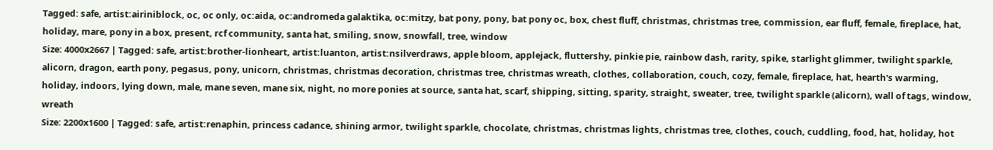Tagged: safe, artist:airiniblock, oc, oc only, oc:aida, oc:andromeda galaktika, oc:mitzy, bat pony, pony, bat pony oc, box, chest fluff, christmas, christmas tree, commission, ear fluff, female, fireplace, hat, holiday, mare, pony in a box, present, rcf community, santa hat, smiling, snow, snowfall, tree, window
Size: 4000x2667 | Tagged: safe, artist:brother-lionheart, artist:luanton, artist:nsilverdraws, apple bloom, applejack, fluttershy, pinkie pie, rainbow dash, rarity, spike, starlight glimmer, twilight sparkle, alicorn, dragon, earth pony, pegasus, pony, unicorn, christmas, christmas decoration, christmas tree, christmas wreath, clothes, collaboration, couch, cozy, female, fireplace, hat, hearth's warming, holiday, indoors, lying down, male, mane seven, mane six, night, no more ponies at source, santa hat, scarf, shipping, sitting, sparity, straight, sweater, tree, twilight sparkle (alicorn), wall of tags, window, wreath
Size: 2200x1600 | Tagged: safe, artist:renaphin, princess cadance, shining armor, twilight sparkle, chocolate, christmas, christmas lights, christmas tree, clothes, couch, cuddling, food, hat, holiday, hot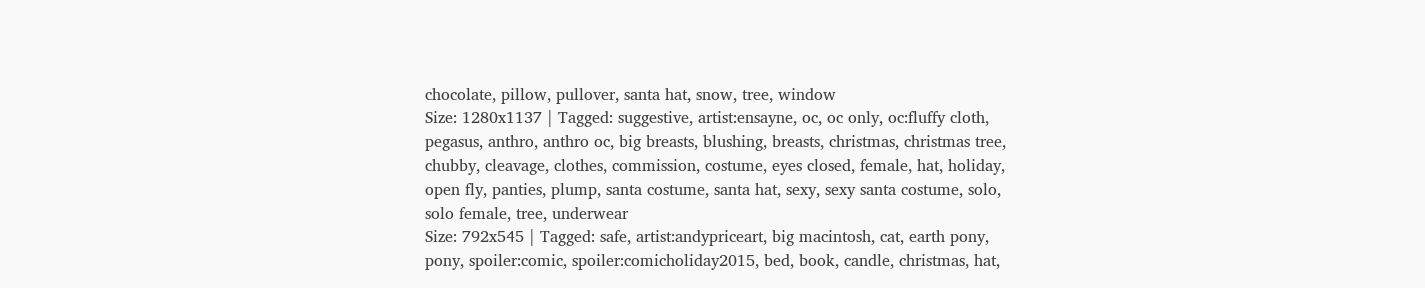chocolate, pillow, pullover, santa hat, snow, tree, window
Size: 1280x1137 | Tagged: suggestive, artist:ensayne, oc, oc only, oc:fluffy cloth, pegasus, anthro, anthro oc, big breasts, blushing, breasts, christmas, christmas tree, chubby, cleavage, clothes, commission, costume, eyes closed, female, hat, holiday, open fly, panties, plump, santa costume, santa hat, sexy, sexy santa costume, solo, solo female, tree, underwear
Size: 792x545 | Tagged: safe, artist:andypriceart, big macintosh, cat, earth pony, pony, spoiler:comic, spoiler:comicholiday2015, bed, book, candle, christmas, hat,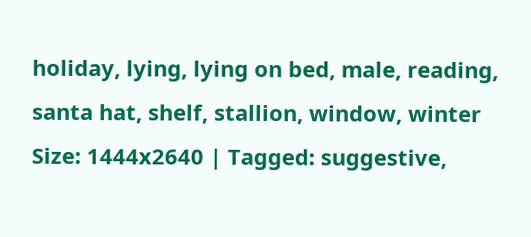holiday, lying, lying on bed, male, reading, santa hat, shelf, stallion, window, winter
Size: 1444x2640 | Tagged: suggestive,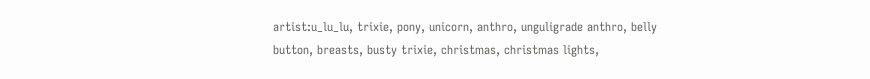artist:u_lu_lu, trixie, pony, unicorn, anthro, unguligrade anthro, belly button, breasts, busty trixie, christmas, christmas lights,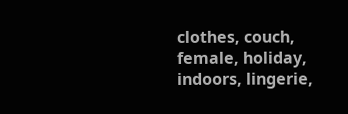clothes, couch, female, holiday, indoors, lingerie,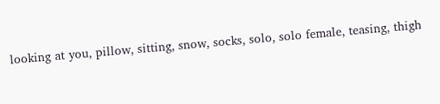looking at you, pillow, sitting, snow, socks, solo, solo female, teasing, thigh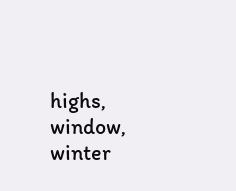highs, window, winter